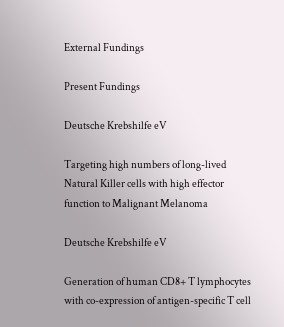External Fundings

Present Fundings

Deutsche Krebshilfe eV

Targeting high numbers of long-lived Natural Killer cells with high effector function to Malignant Melanoma

Deutsche Krebshilfe eV

Generation of human CD8+ T lymphocytes with co-expression of antigen-specific T cell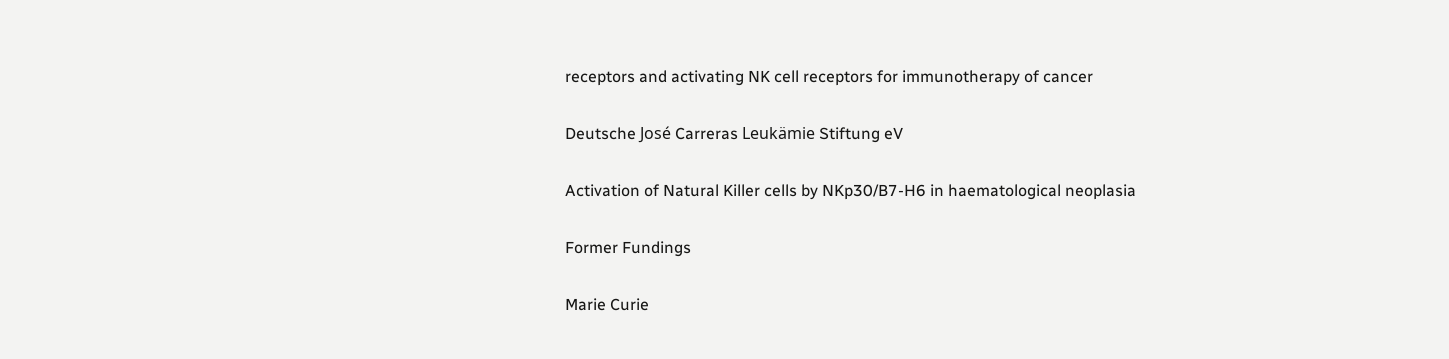receptors and activating NK cell receptors for immunotherapy of cancer

Deutsche José Carreras Leukämie Stiftung eV

Activation of Natural Killer cells by NKp30/B7-H6 in haematological neoplasia

Former Fundings

Marie Curie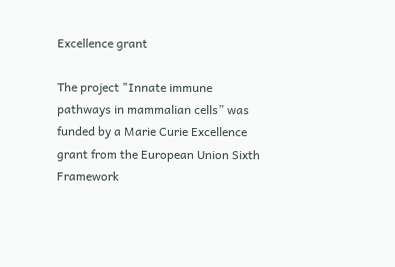Excellence grant

The project "Innate immune pathways in mammalian cells” was funded by a Marie Curie Excellence grant from the European Union Sixth Framework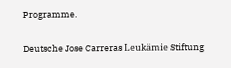Programme.

Deutsche Jose Carreras Leukämie Stiftung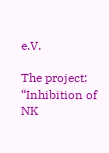e.V.

The project: “Inhibition of NK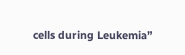cells during Leukemia”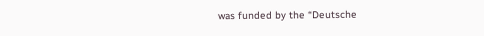was funded by the “Deutsche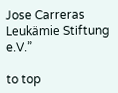Jose Carreras Leukämie Stiftung e.V.”

to top